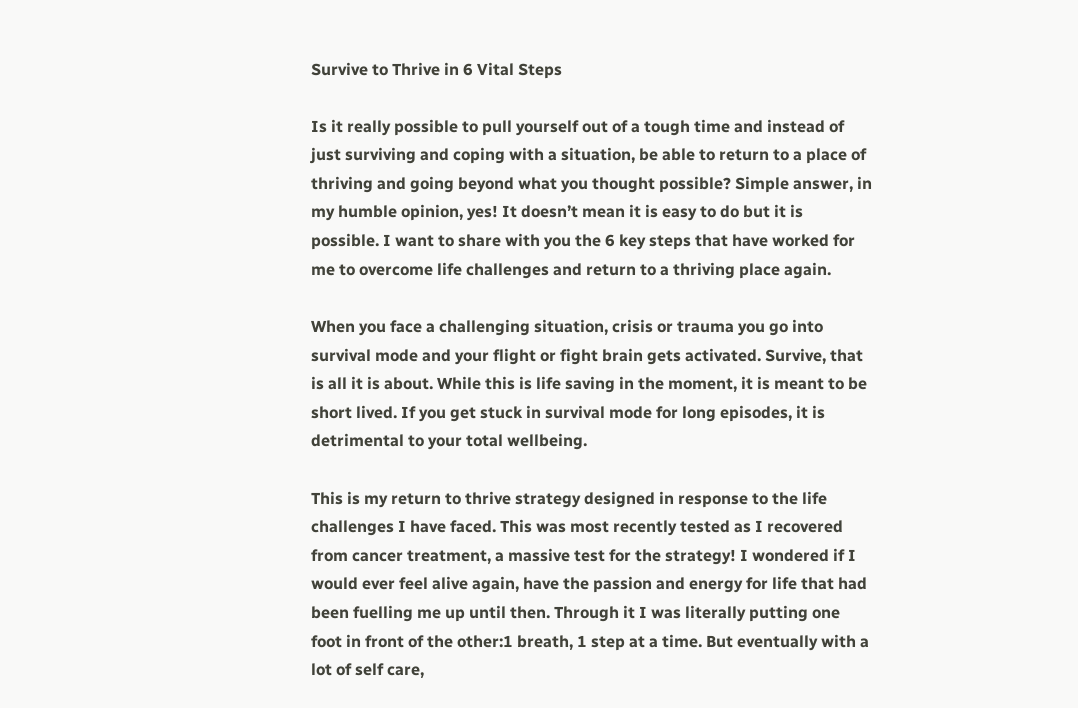Survive to Thrive in 6 Vital Steps

Is it really possible to pull yourself out of a tough time and instead of just surviving and coping with a situation, be able to return to a place of thriving and going beyond what you thought possible? Simple answer, in my humble opinion, yes! It doesn’t mean it is easy to do but it is possible. I want to share with you the 6 key steps that have worked for me to overcome life challenges and return to a thriving place again.

When you face a challenging situation, crisis or trauma you go into survival mode and your flight or fight brain gets activated. Survive, that is all it is about. While this is life saving in the moment, it is meant to be short lived. If you get stuck in survival mode for long episodes, it is detrimental to your total wellbeing.

This is my return to thrive strategy designed in response to the life challenges I have faced. This was most recently tested as I recovered from cancer treatment, a massive test for the strategy! I wondered if I would ever feel alive again, have the passion and energy for life that had been fuelling me up until then. Through it I was literally putting one foot in front of the other:1 breath, 1 step at a time. But eventually with a lot of self care,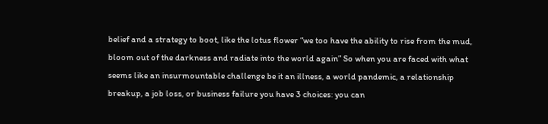belief and a strategy to boot, like the lotus flower “we too have the ability to rise from the mud, bloom out of the darkness and radiate into the world again” So when you are faced with what seems like an insurmountable challenge be it an illness, a world pandemic, a relationship breakup, a job loss, or business failure you have 3 choices: you can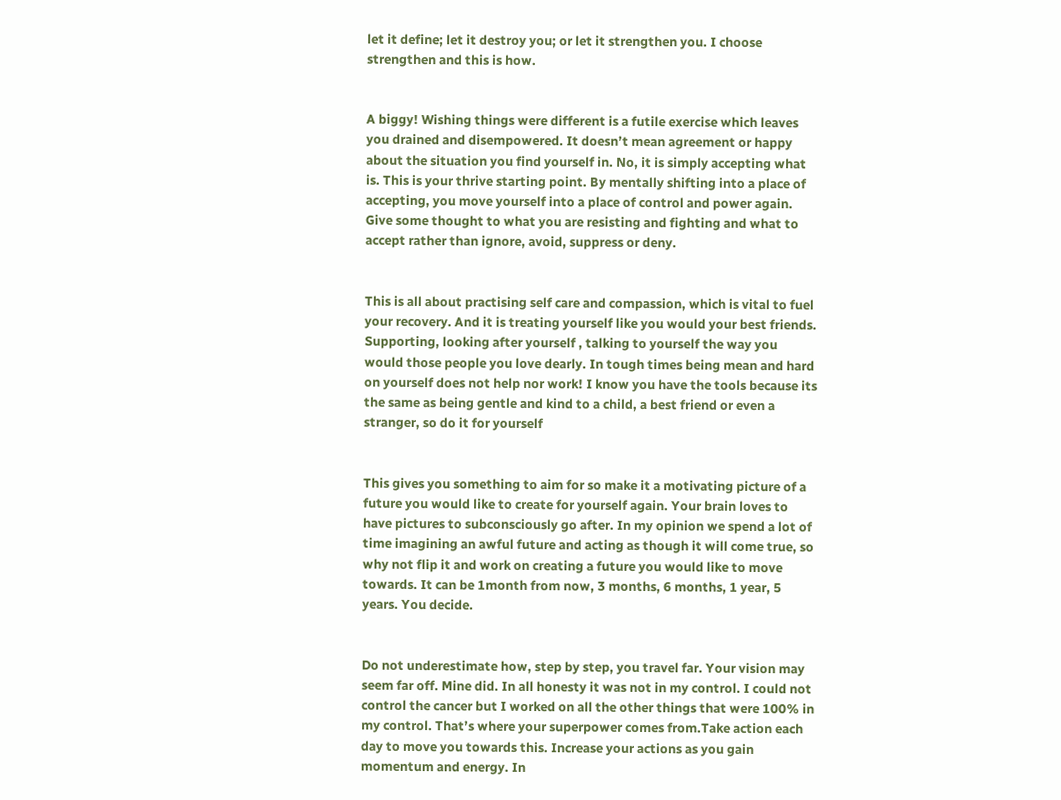let it define; let it destroy you; or let it strengthen you. I choose strengthen and this is how.


A biggy! Wishing things were different is a futile exercise which leaves you drained and disempowered. It doesn’t mean agreement or happy about the situation you find yourself in. No, it is simply accepting what is. This is your thrive starting point. By mentally shifting into a place of accepting, you move yourself into a place of control and power again. Give some thought to what you are resisting and fighting and what to accept rather than ignore, avoid, suppress or deny.


This is all about practising self care and compassion, which is vital to fuel your recovery. And it is treating yourself like you would your best friends. Supporting, looking after yourself , talking to yourself the way you would those people you love dearly. In tough times being mean and hard on yourself does not help nor work! I know you have the tools because its the same as being gentle and kind to a child, a best friend or even a stranger, so do it for yourself


This gives you something to aim for so make it a motivating picture of a future you would like to create for yourself again. Your brain loves to have pictures to subconsciously go after. In my opinion we spend a lot of time imagining an awful future and acting as though it will come true, so why not flip it and work on creating a future you would like to move towards. It can be 1month from now, 3 months, 6 months, 1 year, 5 years. You decide.


Do not underestimate how, step by step, you travel far. Your vision may seem far off. Mine did. In all honesty it was not in my control. I could not control the cancer but I worked on all the other things that were 100% in my control. That’s where your superpower comes from.Take action each day to move you towards this. Increase your actions as you gain momentum and energy. In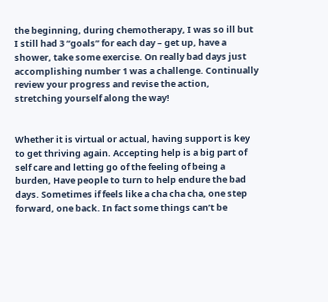the beginning, during chemotherapy, I was so ill but I still had 3 “goals” for each day – get up, have a shower, take some exercise. On really bad days just accomplishing number 1 was a challenge. Continually review your progress and revise the action, stretching yourself along the way!


Whether it is virtual or actual, having support is key to get thriving again. Accepting help is a big part of self care and letting go of the feeling of being a burden, Have people to turn to help endure the bad days. Sometimes if feels like a cha cha cha, one step forward, one back. In fact some things can’t be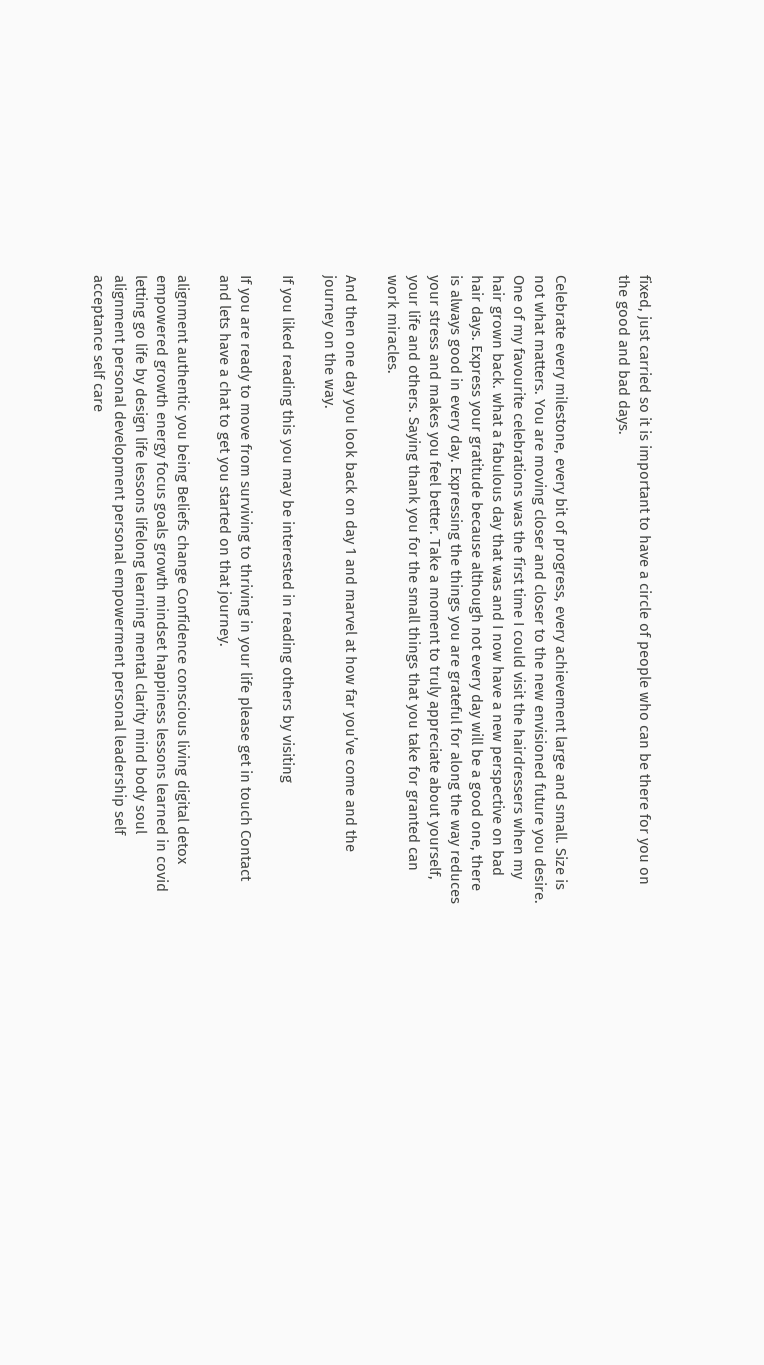fixed, just carried so it is important to have a circle of people who can be there for you on the good and bad days.


Celebrate every milestone, every bit of progress, every achievement large and small. Size is not what matters. You are moving closer and closer to the new envisioned future you desire. One of my favourite celebrations was the first time I could visit the hairdressers when my hair grown back. what a fabulous day that was and I now have a new perspective on bad hair days. Express your gratitude because although not every day will be a good one, there is always good in every day. Expressing the things you are grateful for along the way reduces your stress and makes you feel better. Take a moment to truly appreciate about yourself, your life and others. Saying thank you for the small things that you take for granted can work miracles.

And then one day you look back on day 1 and marvel at how far you’ve come and the journey on the way.

If you liked reading this you may be interested in reading others by visiting

If you are ready to move from surviving to thriving in your life please get in touch Contact and lets have a chat to get you started on that journey.

alignment authentic you being Beliefs change Confidence conscious living digital detox empowered growth energy focus goals growth mindset happiness lessons learned in covid letting go life by design life lessons lifelong learning mental clarity mind body soul alignment personal development personal empowerment personal leadership self acceptance self care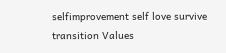selfimprovement self love survive transition Values